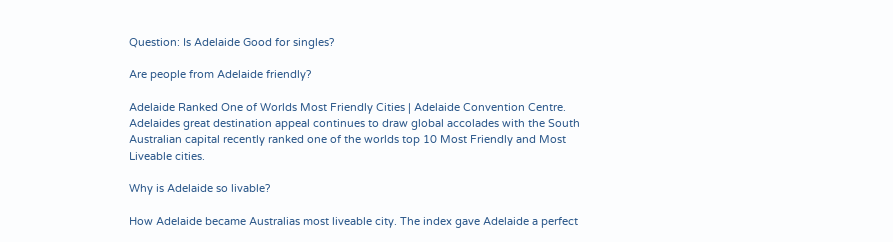Question: Is Adelaide Good for singles?

Are people from Adelaide friendly?

Adelaide Ranked One of Worlds Most Friendly Cities | Adelaide Convention Centre. Adelaides great destination appeal continues to draw global accolades with the South Australian capital recently ranked one of the worlds top 10 Most Friendly and Most Liveable cities.

Why is Adelaide so livable?

How Adelaide became Australias most liveable city. The index gave Adelaide a perfect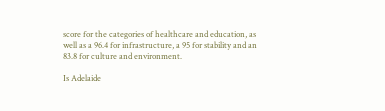score for the categories of healthcare and education, as well as a 96.4 for infrastructure, a 95 for stability and an 83.8 for culture and environment.

Is Adelaide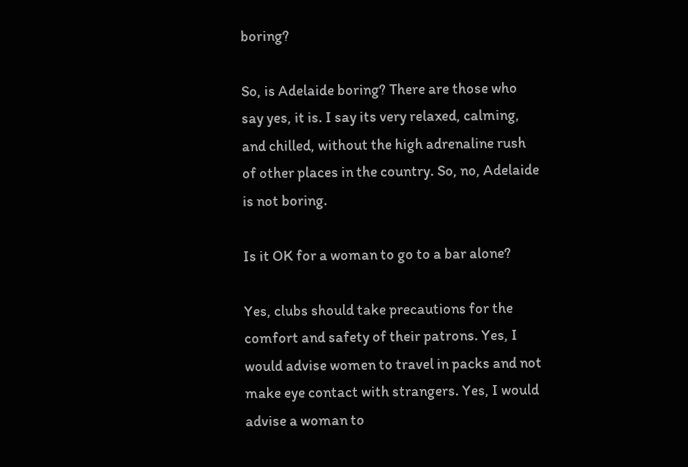boring?

So, is Adelaide boring? There are those who say yes, it is. I say its very relaxed, calming, and chilled, without the high adrenaline rush of other places in the country. So, no, Adelaide is not boring.

Is it OK for a woman to go to a bar alone?

Yes, clubs should take precautions for the comfort and safety of their patrons. Yes, I would advise women to travel in packs and not make eye contact with strangers. Yes, I would advise a woman to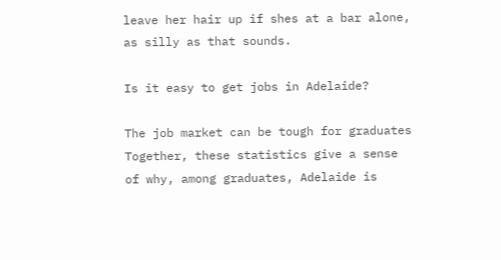leave her hair up if shes at a bar alone, as silly as that sounds.

Is it easy to get jobs in Adelaide?

The job market can be tough for graduates Together, these statistics give a sense of why, among graduates, Adelaide is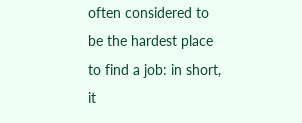often considered to be the hardest place to find a job: in short, it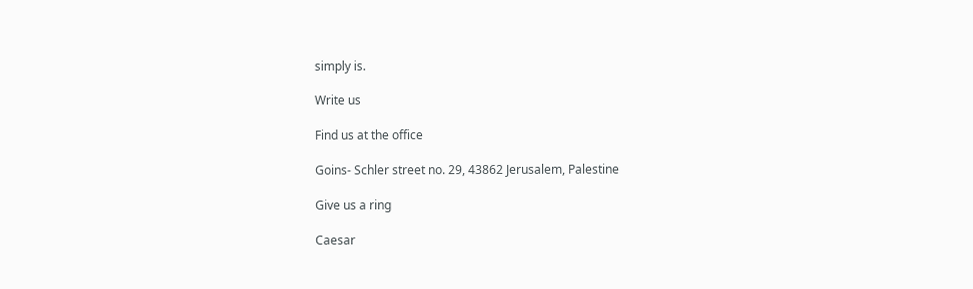simply is.

Write us

Find us at the office

Goins- Schler street no. 29, 43862 Jerusalem, Palestine

Give us a ring

Caesar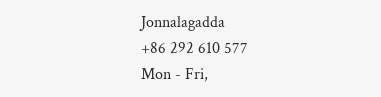Jonnalagadda
+86 292 610 577
Mon - Fri,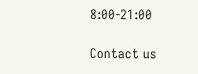8:00-21:00

Contact us